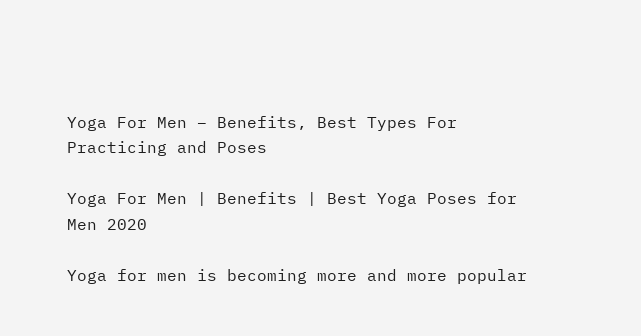Yoga For Men – Benefits, Best Types For Practicing and Poses

Yoga For Men | Benefits | Best Yoga Poses for Men 2020

Yoga for men is becoming more and more popular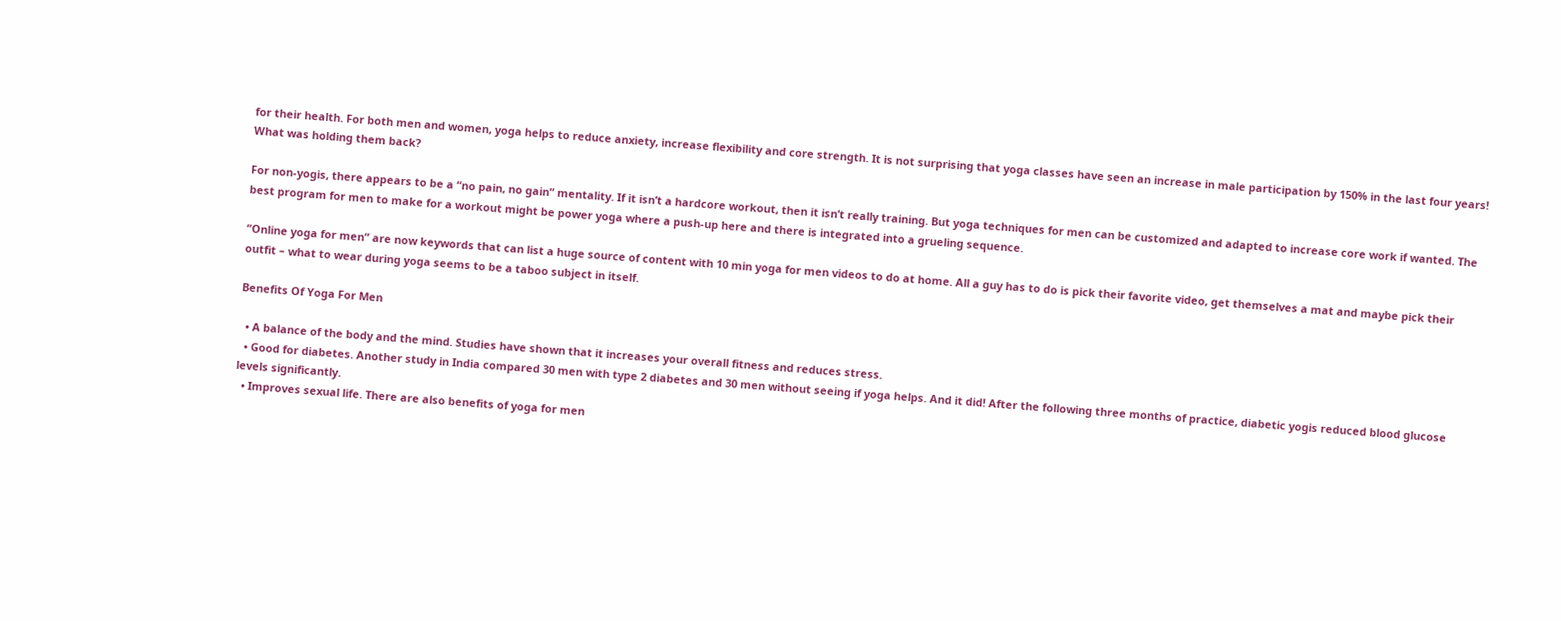for their health. For both men and women, yoga helps to reduce anxiety, increase flexibility and core strength. It is not surprising that yoga classes have seen an increase in male participation by 150% in the last four years! What was holding them back?

For non-yogis, there appears to be a “no pain, no gain” mentality. If it isn’t a hardcore workout, then it isn’t really training. But yoga techniques for men can be customized and adapted to increase core work if wanted. The best program for men to make for a workout might be power yoga where a push-up here and there is integrated into a grueling sequence.

“Online yoga for men” are now keywords that can list a huge source of content with 10 min yoga for men videos to do at home. All a guy has to do is pick their favorite video, get themselves a mat and maybe pick their outfit – what to wear during yoga seems to be a taboo subject in itself.

Benefits Of Yoga For Men

  • A balance of the body and the mind. Studies have shown that it increases your overall fitness and reduces stress.
  • Good for diabetes. Another study in India compared 30 men with type 2 diabetes and 30 men without seeing if yoga helps. And it did! After the following three months of practice, diabetic yogis reduced blood glucose levels significantly.
  • Improves sexual life. There are also benefits of yoga for men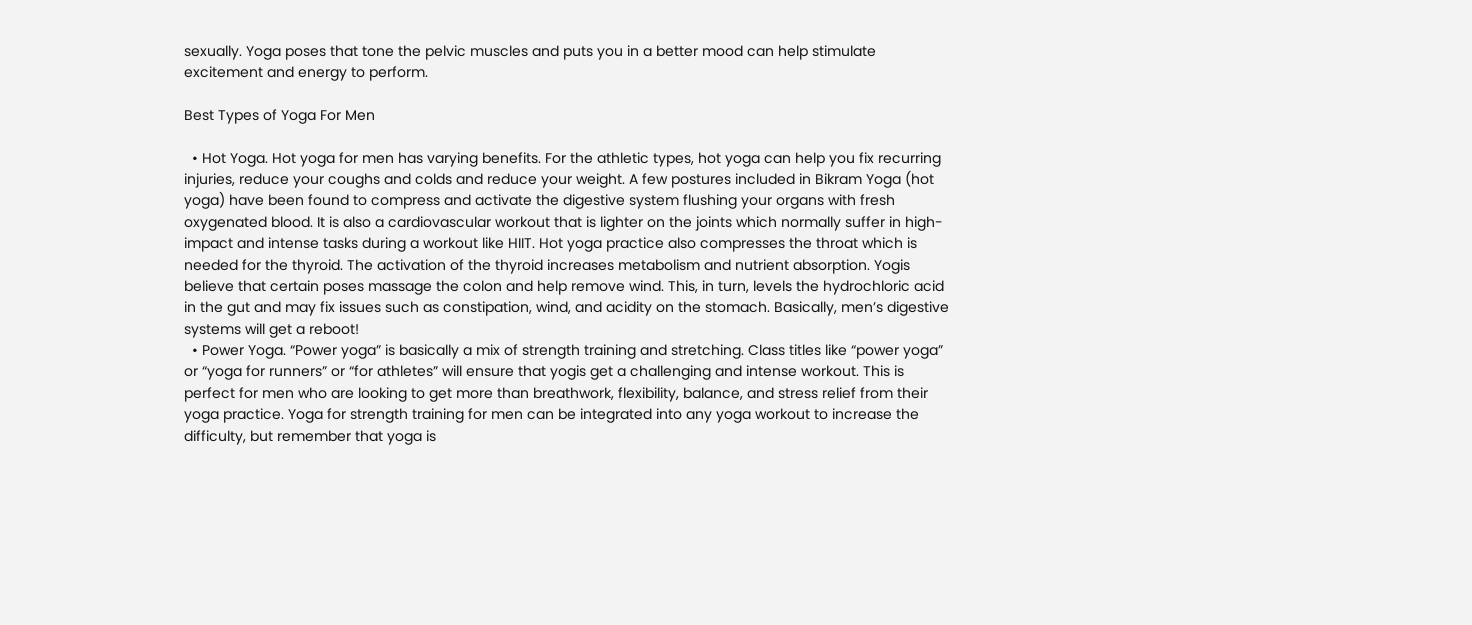sexually. Yoga poses that tone the pelvic muscles and puts you in a better mood can help stimulate excitement and energy to perform.

Best Types of Yoga For Men

  • Hot Yoga. Hot yoga for men has varying benefits. For the athletic types, hot yoga can help you fix recurring injuries, reduce your coughs and colds and reduce your weight. A few postures included in Bikram Yoga (hot yoga) have been found to compress and activate the digestive system flushing your organs with fresh oxygenated blood. It is also a cardiovascular workout that is lighter on the joints which normally suffer in high-impact and intense tasks during a workout like HIIT. Hot yoga practice also compresses the throat which is needed for the thyroid. The activation of the thyroid increases metabolism and nutrient absorption. Yogis believe that certain poses massage the colon and help remove wind. This, in turn, levels the hydrochloric acid in the gut and may fix issues such as constipation, wind, and acidity on the stomach. Basically, men’s digestive systems will get a reboot!
  • Power Yoga. “Power yoga” is basically a mix of strength training and stretching. Class titles like “power yoga” or “yoga for runners” or “for athletes” will ensure that yogis get a challenging and intense workout. This is perfect for men who are looking to get more than breathwork, flexibility, balance, and stress relief from their yoga practice. Yoga for strength training for men can be integrated into any yoga workout to increase the difficulty, but remember that yoga is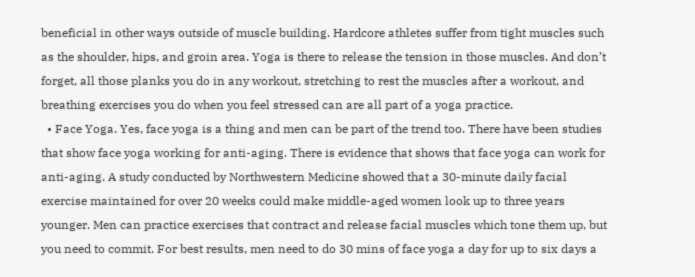beneficial in other ways outside of muscle building. Hardcore athletes suffer from tight muscles such as the shoulder, hips, and groin area. Yoga is there to release the tension in those muscles. And don’t forget, all those planks you do in any workout, stretching to rest the muscles after a workout, and breathing exercises you do when you feel stressed can are all part of a yoga practice.
  • Face Yoga. Yes, face yoga is a thing and men can be part of the trend too. There have been studies that show face yoga working for anti-aging. There is evidence that shows that face yoga can work for anti-aging. A study conducted by Northwestern Medicine showed that a 30-minute daily facial exercise maintained for over 20 weeks could make middle-aged women look up to three years younger. Men can practice exercises that contract and release facial muscles which tone them up, but you need to commit. For best results, men need to do 30 mins of face yoga a day for up to six days a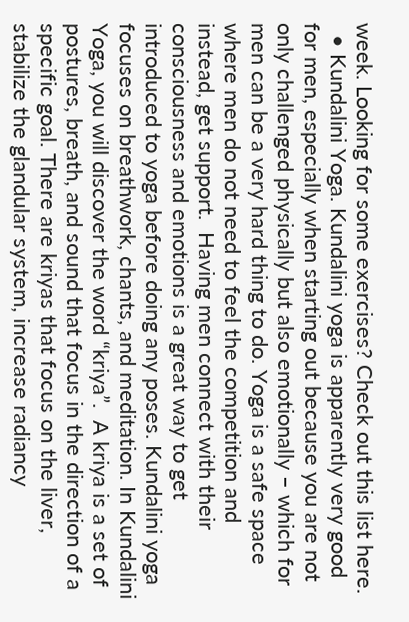week. Looking for some exercises? Check out this list here.
  • Kundalini Yoga. Kundalini yoga is apparently very good for men, especially when starting out because you are not only challenged physically but also emotionally – which for men can be a very hard thing to do. Yoga is a safe space where men do not need to feel the competition and instead, get support.  Having men connect with their consciousness and emotions is a great way to get introduced to yoga before doing any poses. Kundalini yoga focuses on breathwork, chants, and meditation. In Kundalini Yoga, you will discover the word “kriya”.  A kriya is a set of postures, breath, and sound that focus in the direction of a specific goal. There are kriyas that focus on the liver, stabilize the glandular system, increase radiancy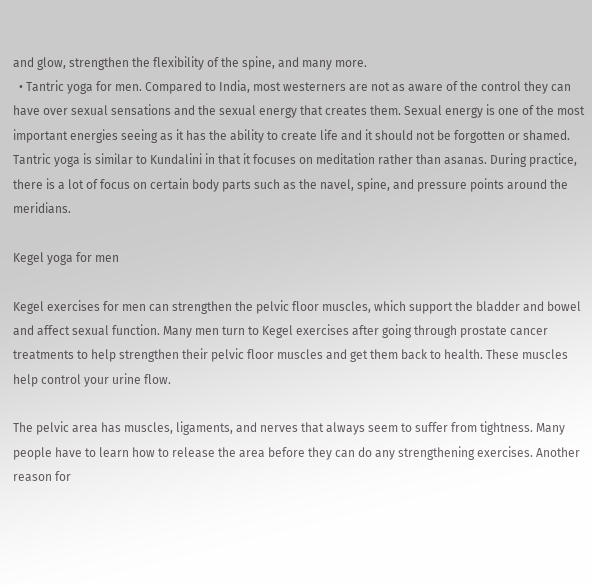and glow, strengthen the flexibility of the spine, and many more.
  • Tantric yoga for men. Compared to India, most westerners are not as aware of the control they can have over sexual sensations and the sexual energy that creates them. Sexual energy is one of the most important energies seeing as it has the ability to create life and it should not be forgotten or shamed. Tantric yoga is similar to Kundalini in that it focuses on meditation rather than asanas. During practice, there is a lot of focus on certain body parts such as the navel, spine, and pressure points around the meridians.

Kegel yoga for men

Kegel exercises for men can strengthen the pelvic floor muscles, which support the bladder and bowel and affect sexual function. Many men turn to Kegel exercises after going through prostate cancer treatments to help strengthen their pelvic floor muscles and get them back to health. These muscles help control your urine flow.

The pelvic area has muscles, ligaments, and nerves that always seem to suffer from tightness. Many people have to learn how to release the area before they can do any strengthening exercises. Another reason for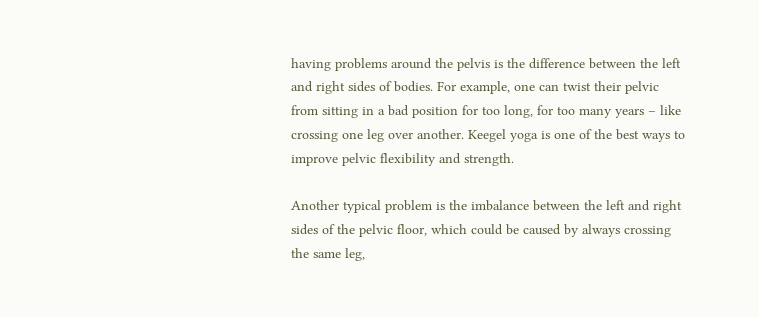having problems around the pelvis is the difference between the left and right sides of bodies. For example, one can twist their pelvic from sitting in a bad position for too long, for too many years – like crossing one leg over another. Keegel yoga is one of the best ways to improve pelvic flexibility and strength.

Another typical problem is the imbalance between the left and right sides of the pelvic floor, which could be caused by always crossing the same leg,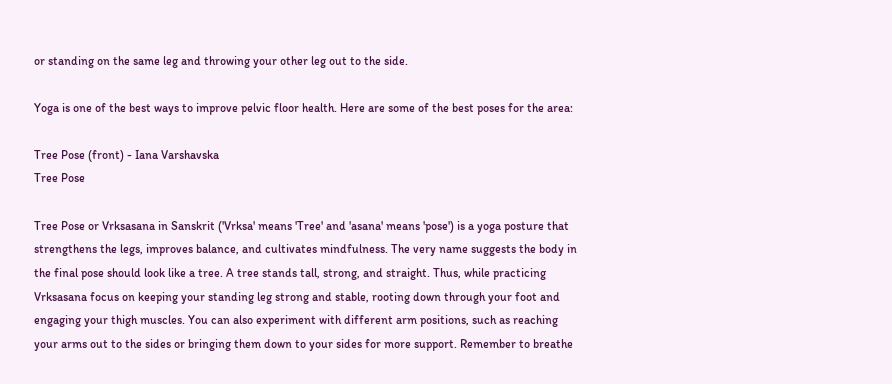or standing on the same leg and throwing your other leg out to the side.

Yoga is one of the best ways to improve pelvic floor health. Here are some of the best poses for the area:

Tree Pose (front) - Iana Varshavska
Tree Pose

Tree Pose or Vrksasana in Sanskrit ('Vrksa' means 'Tree' and 'asana' means 'pose') is a yoga posture that strengthens the legs, improves balance, and cultivates mindfulness. The very name suggests the body in the final pose should look like a tree. A tree stands tall, strong, and straight. Thus, while practicing Vrksasana focus on keeping your standing leg strong and stable, rooting down through your foot and engaging your thigh muscles. You can also experiment with different arm positions, such as reaching your arms out to the sides or bringing them down to your sides for more support. Remember to breathe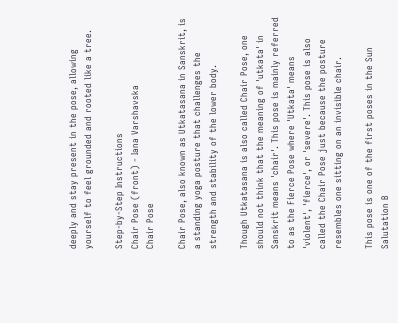deeply and stay present in the pose, allowing yourself to feel grounded and rooted like a tree.

Step-by-Step Instructions
Chair Pose (front) - Iana Varshavska
Chair Pose

Chair Pose, also known as Utkatasana in Sanskrit, is a standing yoga posture that challenges the strength and stability of the lower body.

Though Utkatasana is also called Chair Pose, one should not think that the meaning of 'utkata' in Sanskrit means 'chair'. This pose is mainly referred to as the Fierce Pose where 'Utkata' means 'violent', 'fierce', or 'severe'. This pose is also called the Chair Pose just because the posture resembles one sitting on an invisible chair.

This pose is one of the first poses in the Sun Salutation B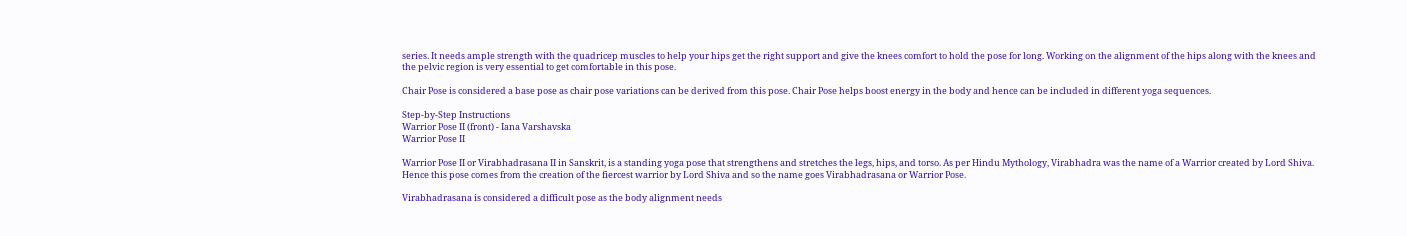series. It needs ample strength with the quadricep muscles to help your hips get the right support and give the knees comfort to hold the pose for long. Working on the alignment of the hips along with the knees and the pelvic region is very essential to get comfortable in this pose.

Chair Pose is considered a base pose as chair pose variations can be derived from this pose. Chair Pose helps boost energy in the body and hence can be included in different yoga sequences.

Step-by-Step Instructions
Warrior Pose II (front) - Iana Varshavska
Warrior Pose II

Warrior Pose II or Virabhadrasana II in Sanskrit, is a standing yoga pose that strengthens and stretches the legs, hips, and torso. As per Hindu Mythology, Virabhadra was the name of a Warrior created by Lord Shiva. Hence this pose comes from the creation of the fiercest warrior by Lord Shiva and so the name goes Virabhadrasana or Warrior Pose.

Virabhadrasana is considered a difficult pose as the body alignment needs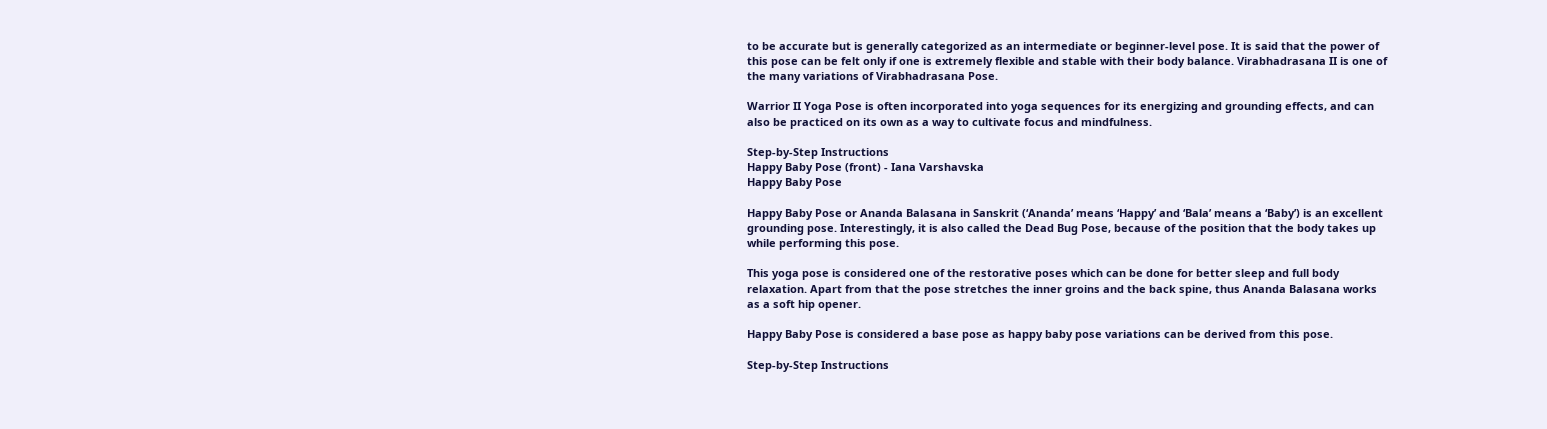to be accurate but is generally categorized as an intermediate or beginner-level pose. It is said that the power of this pose can be felt only if one is extremely flexible and stable with their body balance. Virabhadrasana II is one of the many variations of Virabhadrasana Pose.

Warrior II Yoga Pose is often incorporated into yoga sequences for its energizing and grounding effects, and can also be practiced on its own as a way to cultivate focus and mindfulness.

Step-by-Step Instructions
Happy Baby Pose (front) - Iana Varshavska
Happy Baby Pose

Happy Baby Pose or Ananda Balasana in Sanskrit (‘Ananda’ means ‘Happy’ and ‘Bala’ means a ‘Baby’) is an excellent grounding pose. Interestingly, it is also called the Dead Bug Pose, because of the position that the body takes up while performing this pose.

This yoga pose is considered one of the restorative poses which can be done for better sleep and full body relaxation. Apart from that the pose stretches the inner groins and the back spine, thus Ananda Balasana works as a soft hip opener.

Happy Baby Pose is considered a base pose as happy baby pose variations can be derived from this pose.

Step-by-Step Instructions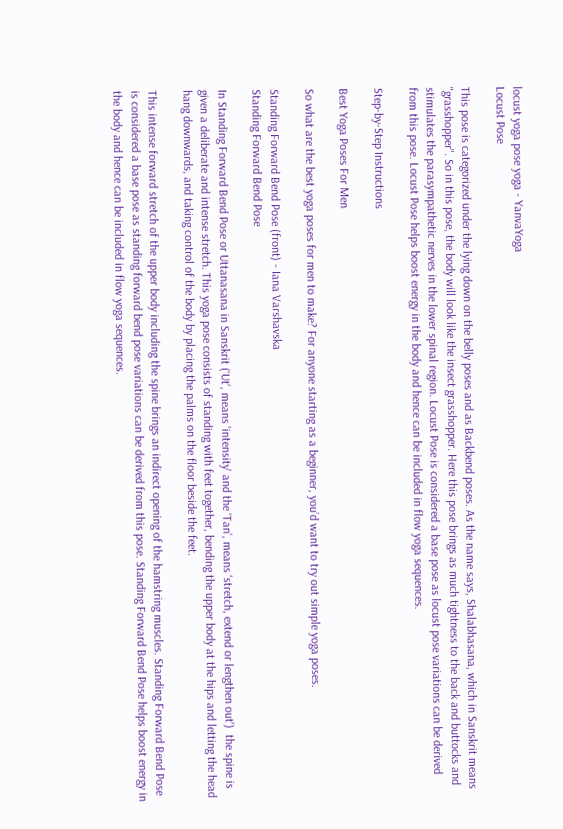locust yoga pose yoga - YanvaYoga
Locust Pose

This pose is categorized under the lying down on the belly poses and as Backbend poses. As the name says, Shalabhasana, which in Sanskrit means "grasshopper". So in this pose, the body will look like the insect grasshopper. Here this pose brings as much tightness to the back and buttocks and stimulates the parasympathetic nerves in the lower spinal region. Locust Pose is considered a base pose as locust pose variations can be derived from this pose. Locust Pose helps boost energy in the body and hence can be included in flow yoga sequences.

Step-by-Step Instructions

Best Yoga Poses For Men

So what are the best yoga poses for men to make? For anyone starting as a beginner, you’d want to try out simple yoga poses.

Standing Forward Bend Pose (front) - Iana Varshavska
Standing Forward Bend Pose

In Standing Forward Bend Pose or Uttanasana in Sanskrit (‘Ut’, means 'intensity' and the ‘Tan’, means 'stretch, extend or lengthen out')  the spine is given a deliberate and intense stretch. This yoga pose consists of standing with feet together, bending the upper body at the hips and letting the head hang downwards, and taking control of the body by placing the palms on the floor beside the feet.

This intense forward stretch of the upper body including the spine brings an indirect opening of the hamstring muscles. Standing Forward Bend Pose is considered a base pose as standing forward bend pose variations can be derived from this pose. Standing Forward Bend Pose helps boost energy in the body and hence can be included in flow yoga sequences.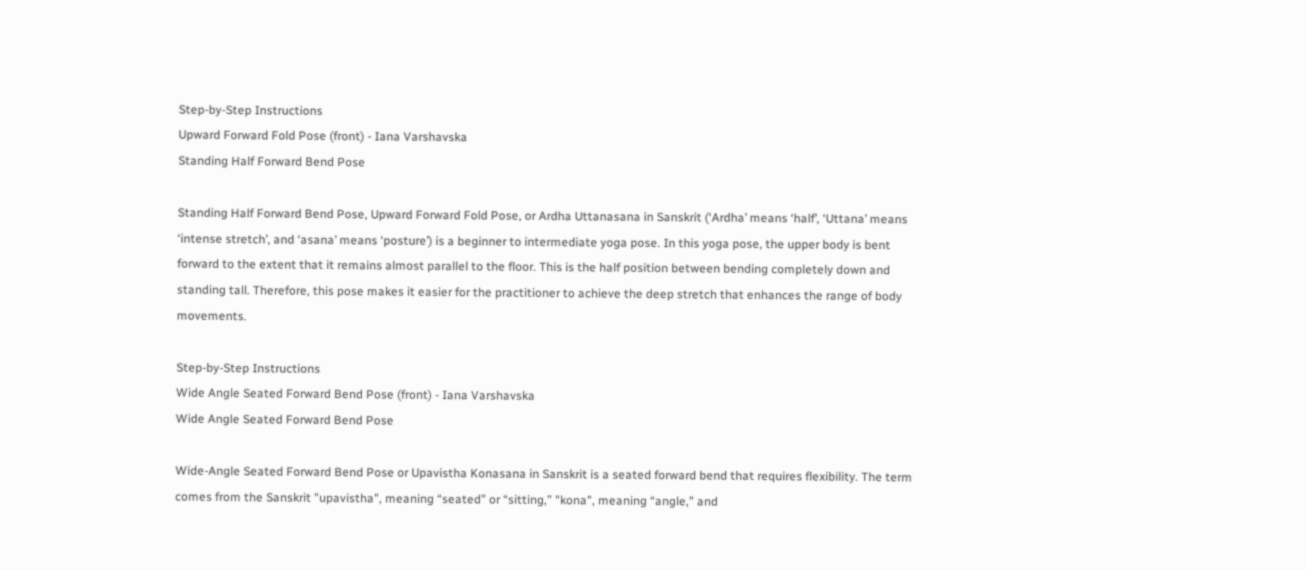Step-by-Step Instructions
Upward Forward Fold Pose (front) - Iana Varshavska
Standing Half Forward Bend Pose

Standing Half Forward Bend Pose, Upward Forward Fold Pose, or Ardha Uttanasana in Sanskrit (‘Ardha’ means ‘half’, ‘Uttana’ means ‘intense stretch’, and ‘asana’ means ‘posture’) is a beginner to intermediate yoga pose. In this yoga pose, the upper body is bent forward to the extent that it remains almost parallel to the floor. This is the half position between bending completely down and standing tall. Therefore, this pose makes it easier for the practitioner to achieve the deep stretch that enhances the range of body movements.

Step-by-Step Instructions
Wide Angle Seated Forward Bend Pose (front) - Iana Varshavska
Wide Angle Seated Forward Bend Pose

Wide-Angle Seated Forward Bend Pose or Upavistha Konasana in Sanskrit is a seated forward bend that requires flexibility. The term comes from the Sanskrit "upavistha", meaning “seated” or “sitting,” "kona", meaning “angle,” and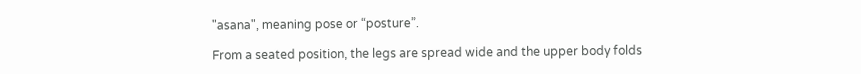"asana", meaning pose or “posture”.

From a seated position, the legs are spread wide and the upper body folds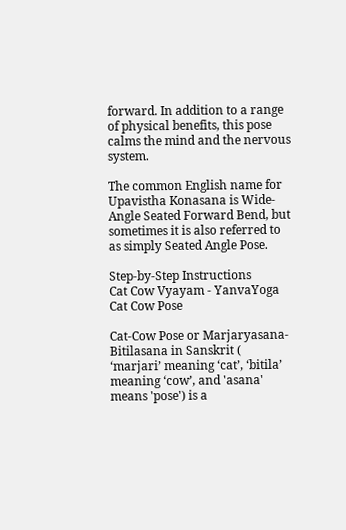forward. In addition to a range of physical benefits, this pose calms the mind and the nervous system.

The common English name for Upavistha Konasana is Wide-Angle Seated Forward Bend, but sometimes it is also referred to as simply Seated Angle Pose.

Step-by-Step Instructions
Cat Cow Vyayam - YanvaYoga
Cat Cow Pose

Cat-Cow Pose or Marjaryasana-Bitilasana in Sanskrit ( ‘marjari’ meaning ‘cat’, ‘bitila’ meaning ‘cow’, and 'asana' means 'pose') is a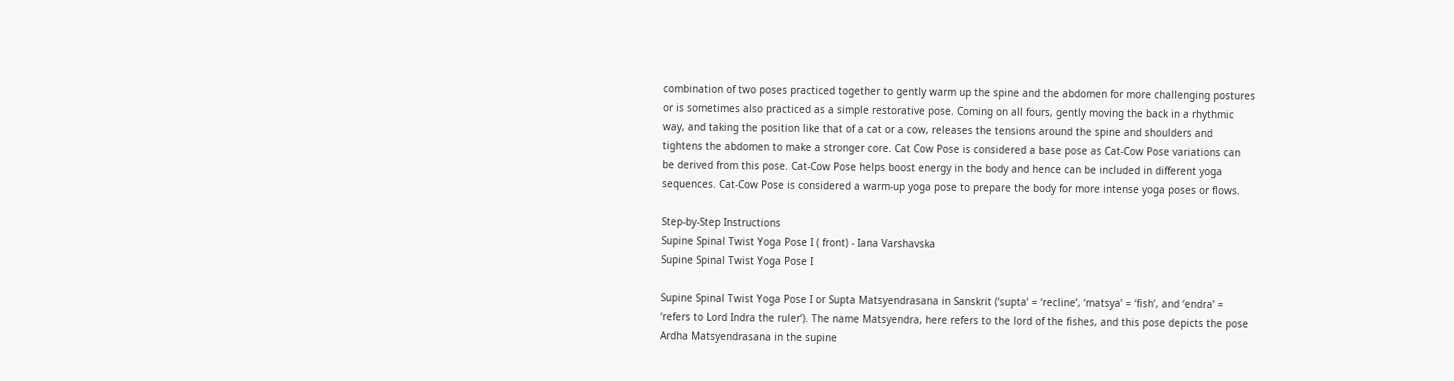combination of two poses practiced together to gently warm up the spine and the abdomen for more challenging postures or is sometimes also practiced as a simple restorative pose. Coming on all fours, gently moving the back in a rhythmic way, and taking the position like that of a cat or a cow, releases the tensions around the spine and shoulders and tightens the abdomen to make a stronger core. Cat Cow Pose is considered a base pose as Cat-Cow Pose variations can be derived from this pose. Cat-Cow Pose helps boost energy in the body and hence can be included in different yoga sequences. Cat-Cow Pose is considered a warm-up yoga pose to prepare the body for more intense yoga poses or flows.

Step-by-Step Instructions
Supine Spinal Twist Yoga Pose I ( front) - Iana Varshavska
Supine Spinal Twist Yoga Pose I

Supine Spinal Twist Yoga Pose I or Supta Matsyendrasana in Sanskrit (‘supta’ = ‘recline’, ‘matsya’ = ‘fish’, and ‘endra’ = ‘refers to Lord Indra the ruler’). The name Matsyendra, here refers to the lord of the fishes, and this pose depicts the pose Ardha Matsyendrasana in the supine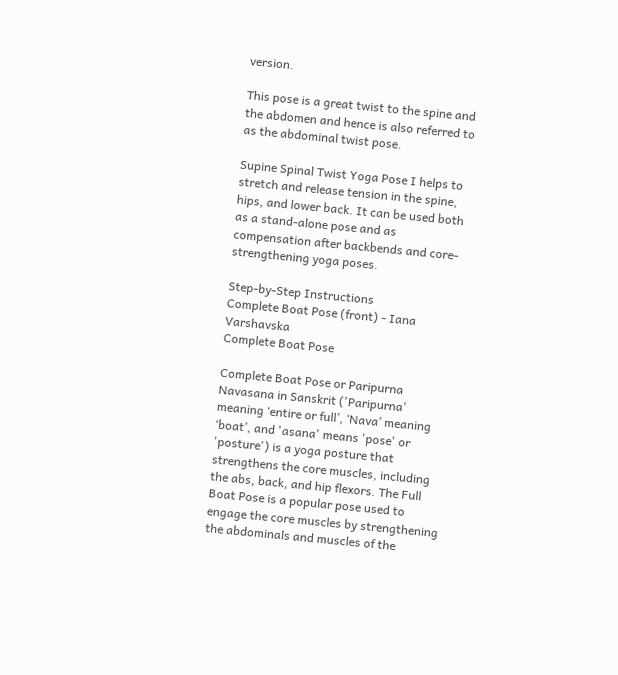version.

This pose is a great twist to the spine and the abdomen and hence is also referred to as the abdominal twist pose.

Supine Spinal Twist Yoga Pose I helps to stretch and release tension in the spine, hips, and lower back. It can be used both as a stand-alone pose and as compensation after backbends and core-strengthening yoga poses.

Step-by-Step Instructions
Complete Boat Pose (front) - Iana Varshavska
Complete Boat Pose

Complete Boat Pose or Paripurna Navasana in Sanskrit ('Paripurna’ meaning ‘entire or full’, ‘Nava’ meaning ‘boat’, and 'asana' means 'pose' or 'posture') is a yoga posture that strengthens the core muscles, including the abs, back, and hip flexors. The Full Boat Pose is a popular pose used to engage the core muscles by strengthening the abdominals and muscles of the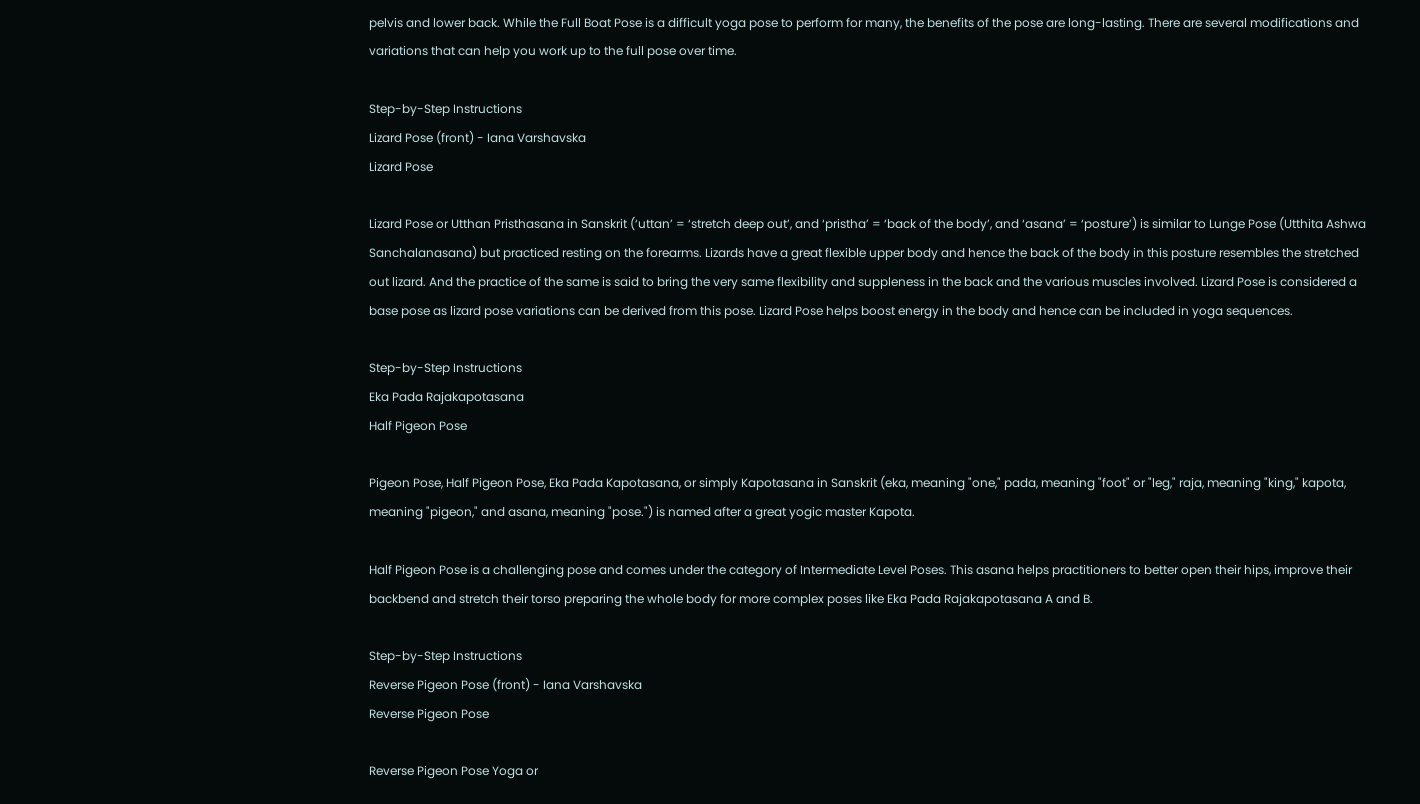pelvis and lower back. While the Full Boat Pose is a difficult yoga pose to perform for many, the benefits of the pose are long-lasting. There are several modifications and variations that can help you work up to the full pose over time.

Step-by-Step Instructions
Lizard Pose (front) - Iana Varshavska
Lizard Pose

Lizard Pose or Utthan Pristhasana in Sanskrit (‘uttan’ = ‘stretch deep out’, and ‘pristha’ = ‘back of the body’, and ‘asana’ = ‘posture’) is similar to Lunge Pose (Utthita Ashwa Sanchalanasana) but practiced resting on the forearms. Lizards have a great flexible upper body and hence the back of the body in this posture resembles the stretched out lizard. And the practice of the same is said to bring the very same flexibility and suppleness in the back and the various muscles involved. Lizard Pose is considered a base pose as lizard pose variations can be derived from this pose. Lizard Pose helps boost energy in the body and hence can be included in yoga sequences.

Step-by-Step Instructions
Eka Pada Rajakapotasana
Half Pigeon Pose

Pigeon Pose, Half Pigeon Pose, Eka Pada Kapotasana, or simply Kapotasana in Sanskrit (eka, meaning "one," pada, meaning "foot" or "leg," raja, meaning "king," kapota, meaning "pigeon," and asana, meaning "pose.") is named after a great yogic master Kapota.

Half Pigeon Pose is a challenging pose and comes under the category of Intermediate Level Poses. This asana helps practitioners to better open their hips, improve their backbend and stretch their torso preparing the whole body for more complex poses like Eka Pada Rajakapotasana A and B.

Step-by-Step Instructions
Reverse Pigeon Pose (front) - Iana Varshavska
Reverse Pigeon Pose

Reverse Pigeon Pose Yoga or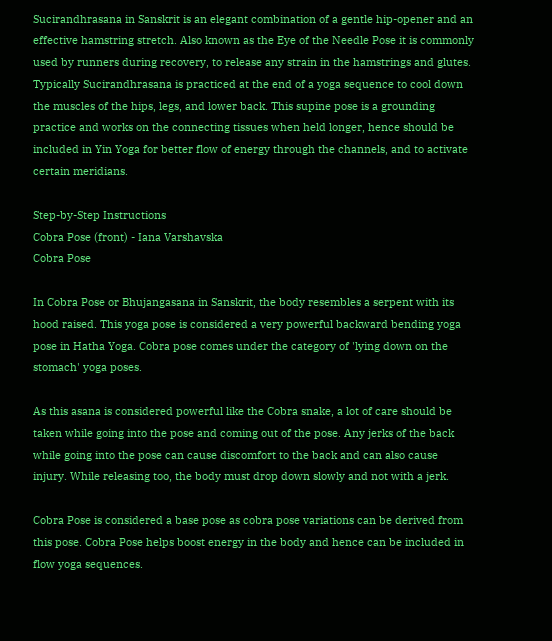Sucirandhrasana in Sanskrit is an elegant combination of a gentle hip-opener and an effective hamstring stretch. Also known as the Eye of the Needle Pose it is commonly used by runners during recovery, to release any strain in the hamstrings and glutes. Typically Sucirandhrasana is practiced at the end of a yoga sequence to cool down the muscles of the hips, legs, and lower back. This supine pose is a grounding practice and works on the connecting tissues when held longer, hence should be included in Yin Yoga for better flow of energy through the channels, and to activate certain meridians.

Step-by-Step Instructions
Cobra Pose (front) - Iana Varshavska
Cobra Pose

In Cobra Pose or Bhujangasana in Sanskrit, the body resembles a serpent with its hood raised. This yoga pose is considered a very powerful backward bending yoga pose in Hatha Yoga. Cobra pose comes under the category of 'lying down on the stomach' yoga poses.

As this asana is considered powerful like the Cobra snake, a lot of care should be taken while going into the pose and coming out of the pose. Any jerks of the back while going into the pose can cause discomfort to the back and can also cause injury. While releasing too, the body must drop down slowly and not with a jerk.

Cobra Pose is considered a base pose as cobra pose variations can be derived from this pose. Cobra Pose helps boost energy in the body and hence can be included in flow yoga sequences.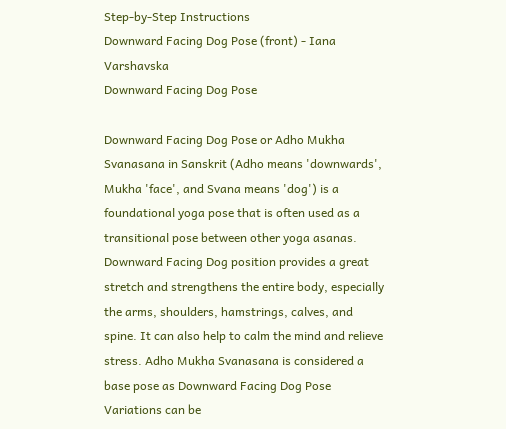Step-by-Step Instructions
Downward Facing Dog Pose (front) - Iana Varshavska
Downward Facing Dog Pose

Downward Facing Dog Pose or Adho Mukha Svanasana in Sanskrit (Adho means 'downwards', Mukha 'face', and Svana means 'dog') is a foundational yoga pose that is often used as a transitional pose between other yoga asanas. Downward Facing Dog position provides a great stretch and strengthens the entire body, especially the arms, shoulders, hamstrings, calves, and spine. It can also help to calm the mind and relieve stress. Adho Mukha Svanasana is considered a base pose as Downward Facing Dog Pose Variations can be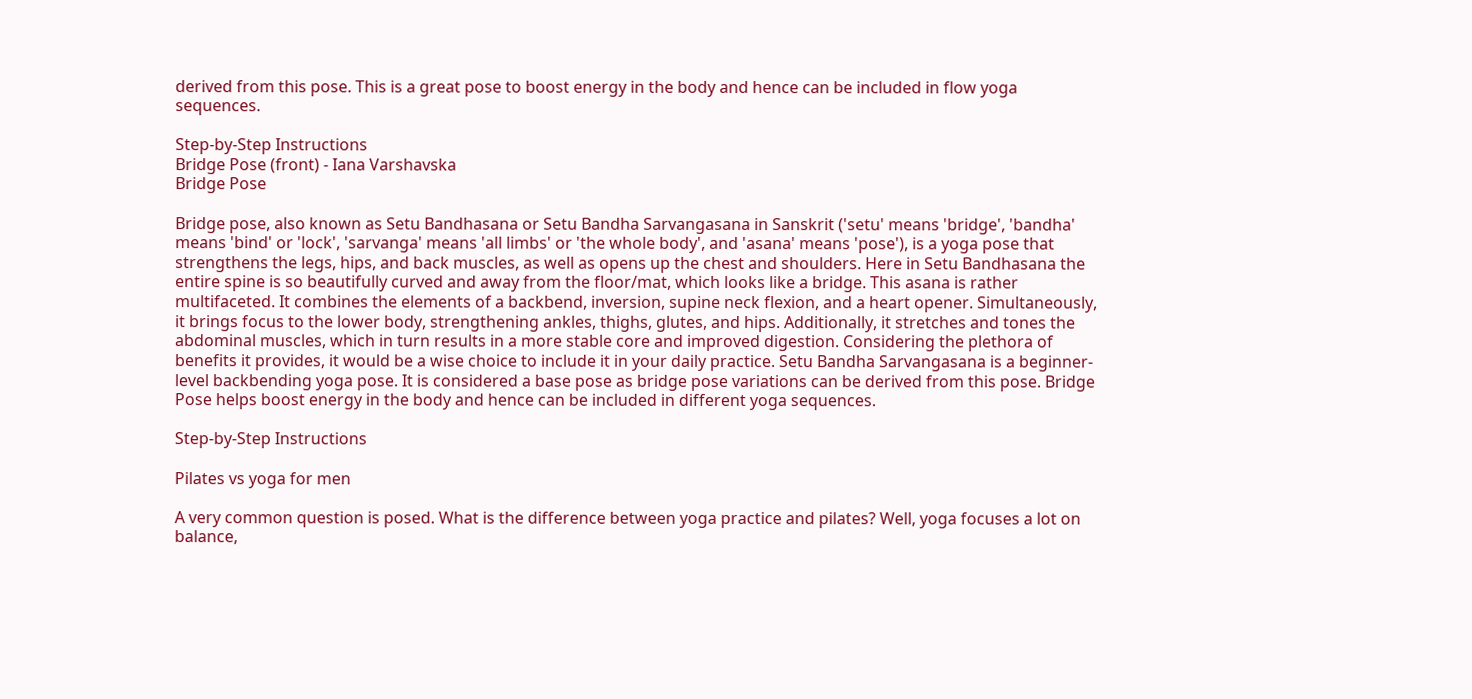derived from this pose. This is a great pose to boost energy in the body and hence can be included in flow yoga sequences.

Step-by-Step Instructions
Bridge Pose (front) - Iana Varshavska
Bridge Pose

Bridge pose, also known as Setu Bandhasana or Setu Bandha Sarvangasana in Sanskrit ('setu' means 'bridge', 'bandha' means 'bind' or 'lock', 'sarvanga' means 'all limbs' or 'the whole body', and 'asana' means 'pose'), is a yoga pose that strengthens the legs, hips, and back muscles, as well as opens up the chest and shoulders. Here in Setu Bandhasana the entire spine is so beautifully curved and away from the floor/mat, which looks like a bridge. This asana is rather multifaceted. It combines the elements of a backbend, inversion, supine neck flexion, and a heart opener. Simultaneously, it brings focus to the lower body, strengthening ankles, thighs, glutes, and hips. Additionally, it stretches and tones the abdominal muscles, which in turn results in a more stable core and improved digestion. Considering the plethora of benefits it provides, it would be a wise choice to include it in your daily practice. Setu Bandha Sarvangasana is a beginner-level backbending yoga pose. It is considered a base pose as bridge pose variations can be derived from this pose. Bridge Pose helps boost energy in the body and hence can be included in different yoga sequences.

Step-by-Step Instructions

Pilates vs yoga for men

A very common question is posed. What is the difference between yoga practice and pilates? Well, yoga focuses a lot on balance,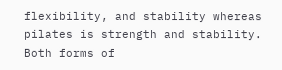flexibility, and stability whereas pilates is strength and stability. Both forms of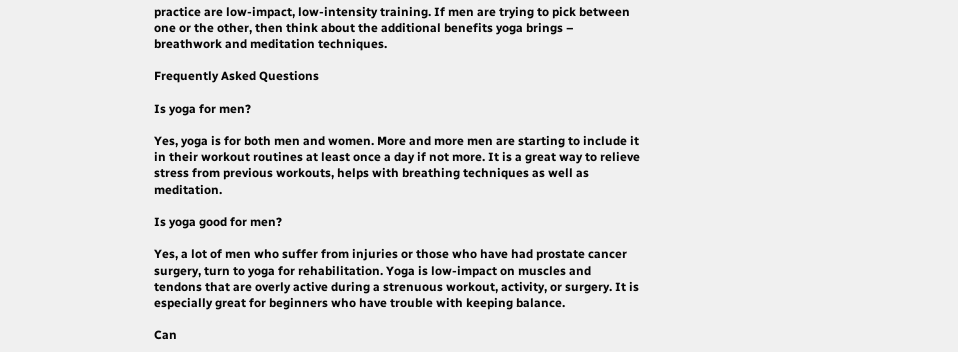practice are low-impact, low-intensity training. If men are trying to pick between one or the other, then think about the additional benefits yoga brings – breathwork and meditation techniques.

Frequently Asked Questions

Is yoga for men?

Yes, yoga is for both men and women. More and more men are starting to include it in their workout routines at least once a day if not more. It is a great way to relieve stress from previous workouts, helps with breathing techniques as well as meditation.

Is yoga good for men?

Yes, a lot of men who suffer from injuries or those who have had prostate cancer surgery, turn to yoga for rehabilitation. Yoga is low-impact on muscles and tendons that are overly active during a strenuous workout, activity, or surgery. It is especially great for beginners who have trouble with keeping balance.

Can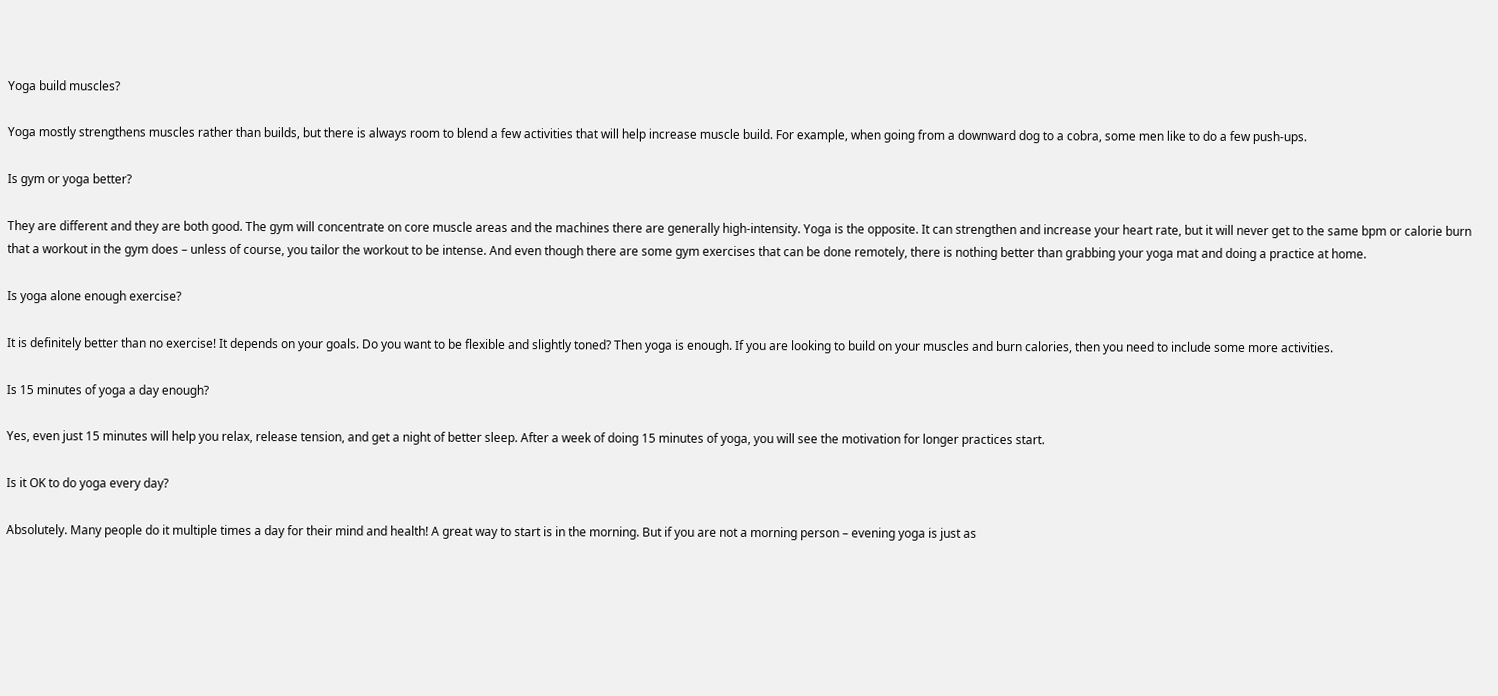Yoga build muscles?

Yoga mostly strengthens muscles rather than builds, but there is always room to blend a few activities that will help increase muscle build. For example, when going from a downward dog to a cobra, some men like to do a few push-ups.

Is gym or yoga better?

They are different and they are both good. The gym will concentrate on core muscle areas and the machines there are generally high-intensity. Yoga is the opposite. It can strengthen and increase your heart rate, but it will never get to the same bpm or calorie burn that a workout in the gym does – unless of course, you tailor the workout to be intense. And even though there are some gym exercises that can be done remotely, there is nothing better than grabbing your yoga mat and doing a practice at home.

Is yoga alone enough exercise?

It is definitely better than no exercise! It depends on your goals. Do you want to be flexible and slightly toned? Then yoga is enough. If you are looking to build on your muscles and burn calories, then you need to include some more activities.

Is 15 minutes of yoga a day enough?

Yes, even just 15 minutes will help you relax, release tension, and get a night of better sleep. After a week of doing 15 minutes of yoga, you will see the motivation for longer practices start.

Is it OK to do yoga every day?

Absolutely. Many people do it multiple times a day for their mind and health! A great way to start is in the morning. But if you are not a morning person – evening yoga is just as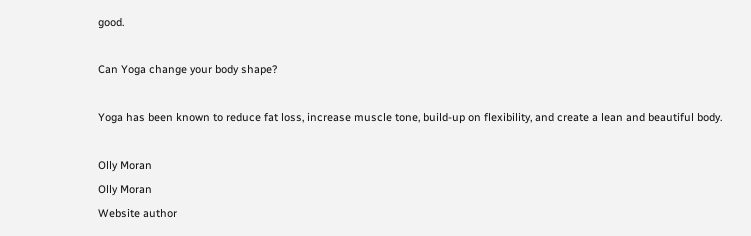good.

Can Yoga change your body shape?

Yoga has been known to reduce fat loss, increase muscle tone, build-up on flexibility, and create a lean and beautiful body.

Olly Moran
Olly Moran
Website author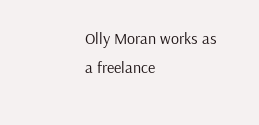Olly Moran works as a freelance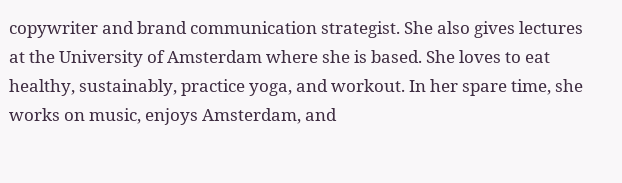copywriter and brand communication strategist. She also gives lectures at the University of Amsterdam where she is based. She loves to eat healthy, sustainably, practice yoga, and workout. In her spare time, she works on music, enjoys Amsterdam, and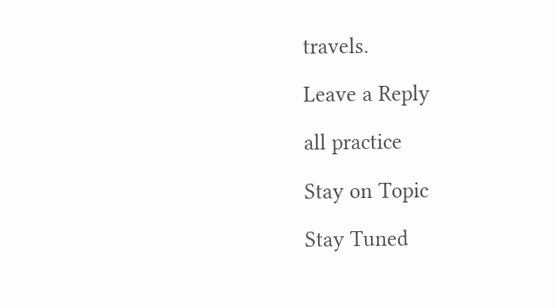travels.

Leave a Reply

all practice

Stay on Topic

Stay Tuned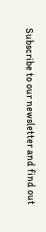Subscribe to our newsletter and find out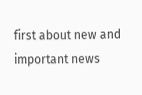first about new and important news